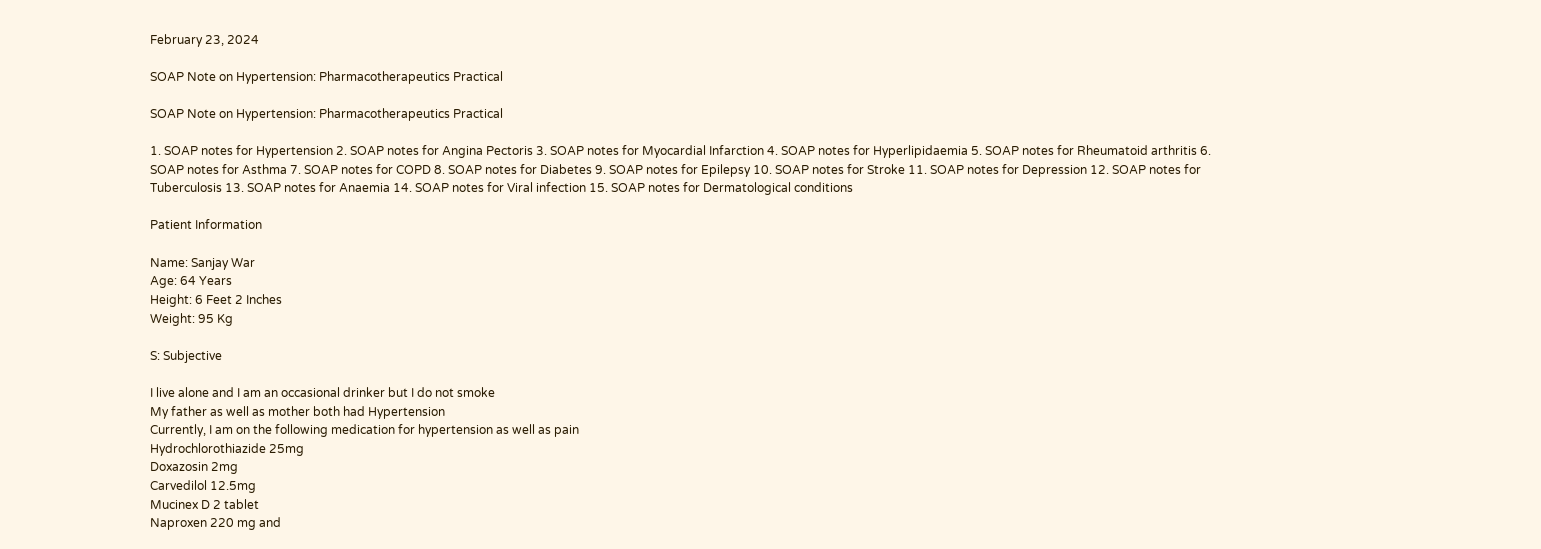February 23, 2024

SOAP Note on Hypertension: Pharmacotherapeutics Practical

SOAP Note on Hypertension: Pharmacotherapeutics Practical

1. SOAP notes for Hypertension 2. SOAP notes for Angina Pectoris 3. SOAP notes for Myocardial Infarction 4. SOAP notes for Hyperlipidaemia 5. SOAP notes for Rheumatoid arthritis 6. SOAP notes for Asthma 7. SOAP notes for COPD 8. SOAP notes for Diabetes 9. SOAP notes for Epilepsy 10. SOAP notes for Stroke 11. SOAP notes for Depression 12. SOAP notes for Tuberculosis 13. SOAP notes for Anaemia 14. SOAP notes for Viral infection 15. SOAP notes for Dermatological conditions

Patient Information

Name: Sanjay War
Age: 64 Years
Height: 6 Feet 2 Inches
Weight: 95 Kg

S: Subjective

I live alone and I am an occasional drinker but I do not smoke
My father as well as mother both had Hypertension
Currently, I am on the following medication for hypertension as well as pain
Hydrochlorothiazide 25mg
Doxazosin 2mg
Carvedilol 12.5mg
Mucinex D 2 tablet
Naproxen 220 mg and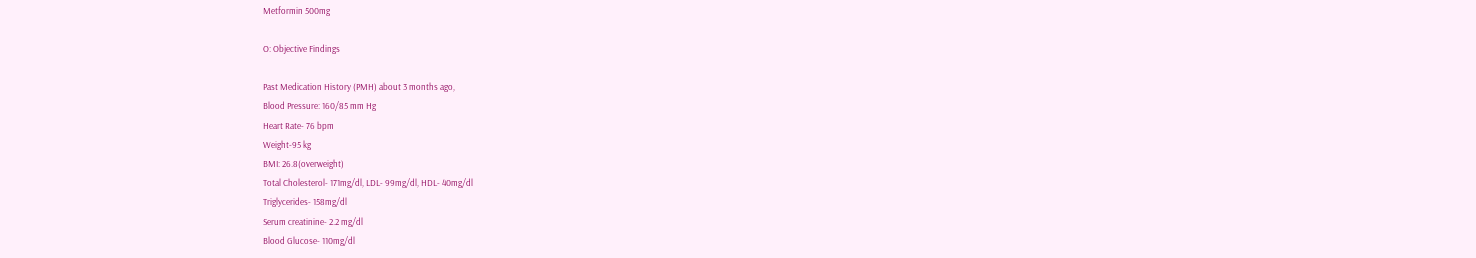Metformin 500mg

O: Objective Findings

Past Medication History (PMH) about 3 months ago,
Blood Pressure: 160/85 mm Hg
Heart Rate- 76 bpm
Weight-95 kg
BMI: 26.8(overweight)
Total Cholesterol- 171mg/dl, LDL- 99mg/dl, HDL- 40mg/dl
Triglycerides- 158mg/dl
Serum creatinine- 2.2 mg/dl
Blood Glucose- 110mg/dl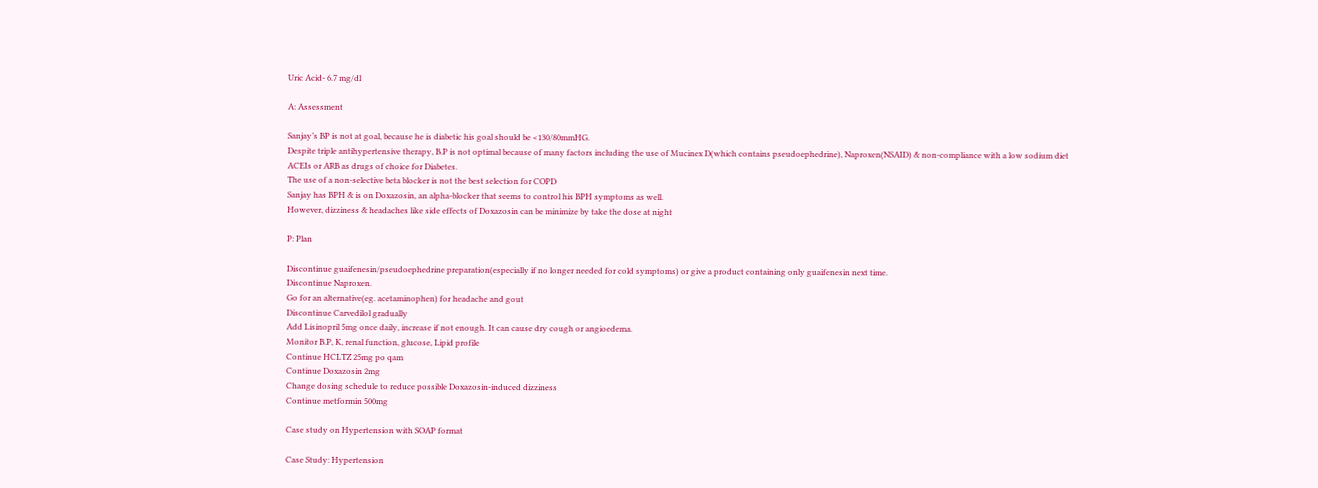Uric Acid- 6.7 mg/dl

A: Assessment

Sanjay’s BP is not at goal, because he is diabetic his goal should be <130/80mmHG.
Despite triple antihypertensive therapy, B.P is not optimal because of many factors including the use of Mucinex D(which contains pseudoephedrine), Naproxen(NSAID) & non-compliance with a low sodium diet
ACEIs or ARB as drugs of choice for Diabetes.
The use of a non-selective beta blocker is not the best selection for COPD
Sanjay has BPH & is on Doxazosin, an alpha-blocker that seems to control his BPH symptoms as well.
However, dizziness & headaches like side effects of Doxazosin can be minimize by take the dose at night

P: Plan

Discontinue guaifenesin/pseudoephedrine preparation(especially if no longer needed for cold symptoms) or give a product containing only guaifenesin next time.
Discontinue Naproxen.
Go for an alternative(eg. acetaminophen) for headache and gout
Discontinue Carvedilol gradually
Add Lisinopril 5mg once daily, increase if not enough. It can cause dry cough or angioedema.
Monitor B.P, K, renal function, glucose, Lipid profile
Continue HCLTZ 25mg po qam
Continue Doxazosin 2mg
Change dosing schedule to reduce possible Doxazosin-induced dizziness
Continue metformin 500mg

Case study on Hypertension with SOAP format

Case Study: Hypertension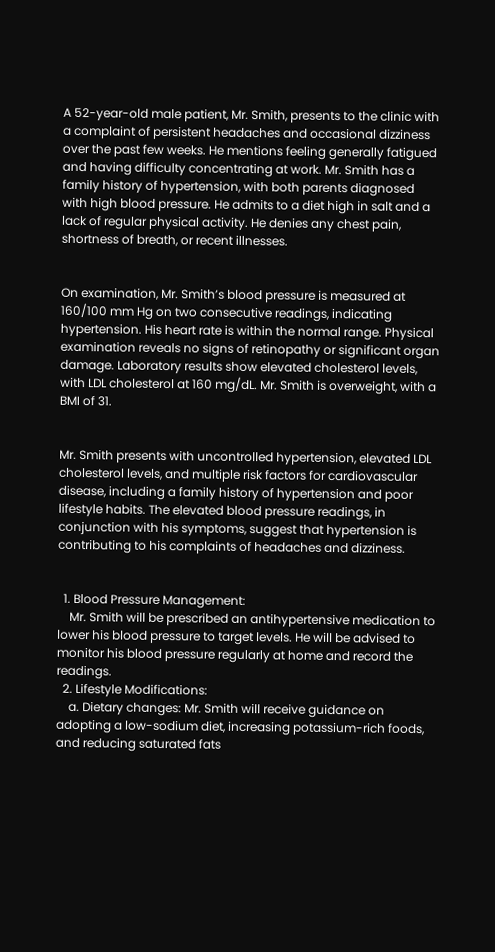A 52-year-old male patient, Mr. Smith, presents to the clinic with a complaint of persistent headaches and occasional dizziness over the past few weeks. He mentions feeling generally fatigued and having difficulty concentrating at work. Mr. Smith has a family history of hypertension, with both parents diagnosed with high blood pressure. He admits to a diet high in salt and a lack of regular physical activity. He denies any chest pain, shortness of breath, or recent illnesses.


On examination, Mr. Smith’s blood pressure is measured at 160/100 mm Hg on two consecutive readings, indicating hypertension. His heart rate is within the normal range. Physical examination reveals no signs of retinopathy or significant organ damage. Laboratory results show elevated cholesterol levels, with LDL cholesterol at 160 mg/dL. Mr. Smith is overweight, with a BMI of 31.


Mr. Smith presents with uncontrolled hypertension, elevated LDL cholesterol levels, and multiple risk factors for cardiovascular disease, including a family history of hypertension and poor lifestyle habits. The elevated blood pressure readings, in conjunction with his symptoms, suggest that hypertension is contributing to his complaints of headaches and dizziness.


  1. Blood Pressure Management:
    Mr. Smith will be prescribed an antihypertensive medication to lower his blood pressure to target levels. He will be advised to monitor his blood pressure regularly at home and record the readings.
  2. Lifestyle Modifications:
    a. Dietary changes: Mr. Smith will receive guidance on adopting a low-sodium diet, increasing potassium-rich foods, and reducing saturated fats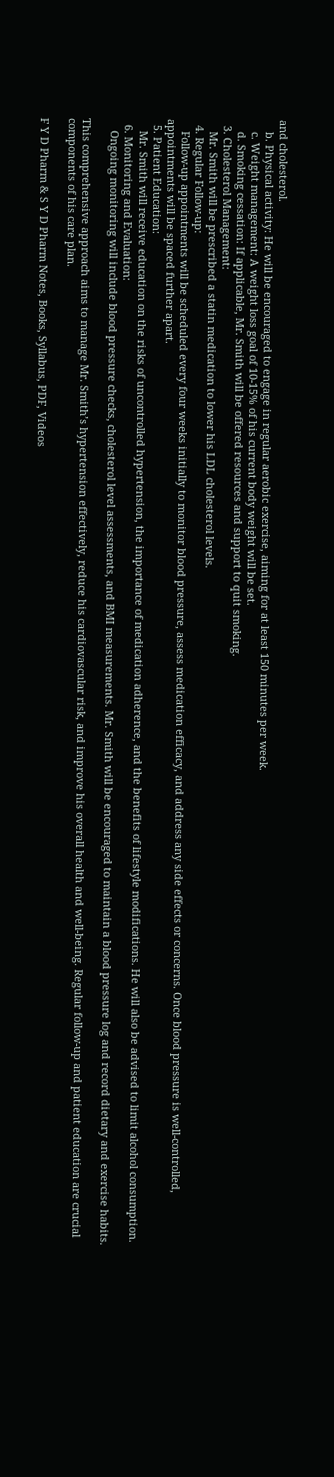and cholesterol.
    b. Physical activity: He will be encouraged to engage in regular aerobic exercise, aiming for at least 150 minutes per week.
    c. Weight management: A weight loss goal of 10-15% of his current body weight will be set.
    d. Smoking cessation: If applicable, Mr. Smith will be offered resources and support to quit smoking.
  3. Cholesterol Management:
    Mr. Smith will be prescribed a statin medication to lower his LDL cholesterol levels.
  4. Regular Follow-up:
    Follow-up appointments will be scheduled every four weeks initially to monitor blood pressure, assess medication efficacy, and address any side effects or concerns. Once blood pressure is well-controlled, appointments will be spaced further apart.
  5. Patient Education:
    Mr. Smith will receive education on the risks of uncontrolled hypertension, the importance of medication adherence, and the benefits of lifestyle modifications. He will also be advised to limit alcohol consumption.
  6. Monitoring and Evaluation:
    Ongoing monitoring will include blood pressure checks, cholesterol level assessments, and BMI measurements. Mr. Smith will be encouraged to maintain a blood pressure log and record dietary and exercise habits.

This comprehensive approach aims to manage Mr. Smith’s hypertension effectively, reduce his cardiovascular risk, and improve his overall health and well-being. Regular follow-up and patient education are crucial components of his care plan.

F Y D Pharm & S Y D Pharm Notes, Books, Syllabus, PDF, Videos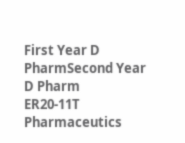First Year D PharmSecond Year D Pharm
ER20-11T Pharmaceutics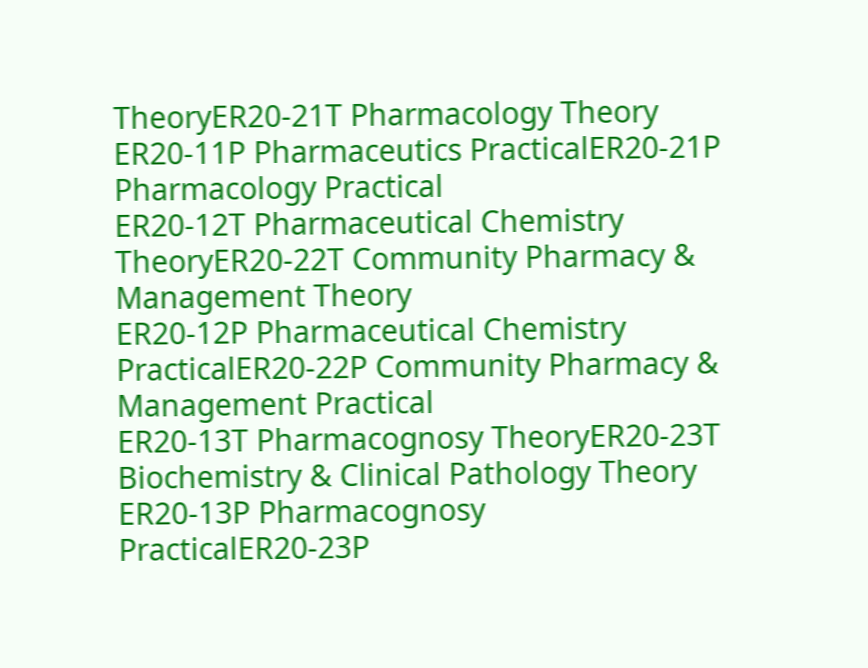TheoryER20-21T Pharmacology Theory
ER20-11P Pharmaceutics PracticalER20-21P Pharmacology Practical
ER20-12T Pharmaceutical Chemistry TheoryER20-22T Community Pharmacy & Management Theory
ER20-12P Pharmaceutical Chemistry PracticalER20-22P Community Pharmacy & Management Practical
ER20-13T Pharmacognosy TheoryER20-23T Biochemistry & Clinical Pathology Theory
ER20-13P Pharmacognosy PracticalER20-23P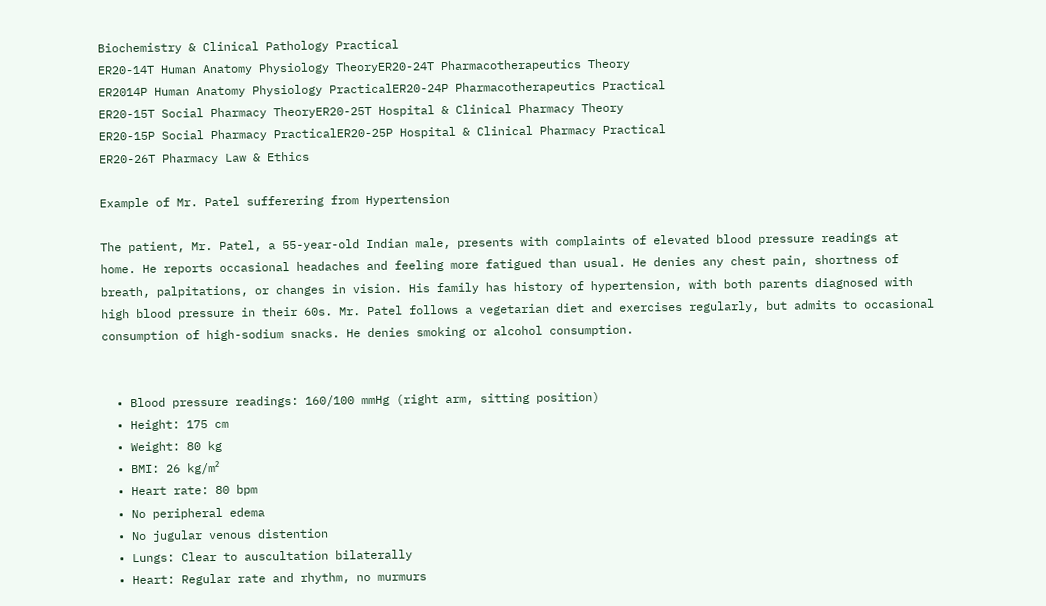Biochemistry & Clinical Pathology Practical
ER20-14T Human Anatomy Physiology TheoryER20-24T Pharmacotherapeutics Theory
ER2014P Human Anatomy Physiology PracticalER20-24P Pharmacotherapeutics Practical
ER20-15T Social Pharmacy TheoryER20-25T Hospital & Clinical Pharmacy Theory
ER20-15P Social Pharmacy PracticalER20-25P Hospital & Clinical Pharmacy Practical
ER20-26T Pharmacy Law & Ethics

Example of Mr. Patel sufferering from Hypertension

The patient, Mr. Patel, a 55-year-old Indian male, presents with complaints of elevated blood pressure readings at home. He reports occasional headaches and feeling more fatigued than usual. He denies any chest pain, shortness of breath, palpitations, or changes in vision. His family has history of hypertension, with both parents diagnosed with high blood pressure in their 60s. Mr. Patel follows a vegetarian diet and exercises regularly, but admits to occasional consumption of high-sodium snacks. He denies smoking or alcohol consumption.


  • Blood pressure readings: 160/100 mmHg (right arm, sitting position)
  • Height: 175 cm
  • Weight: 80 kg
  • BMI: 26 kg/m²
  • Heart rate: 80 bpm
  • No peripheral edema
  • No jugular venous distention
  • Lungs: Clear to auscultation bilaterally
  • Heart: Regular rate and rhythm, no murmurs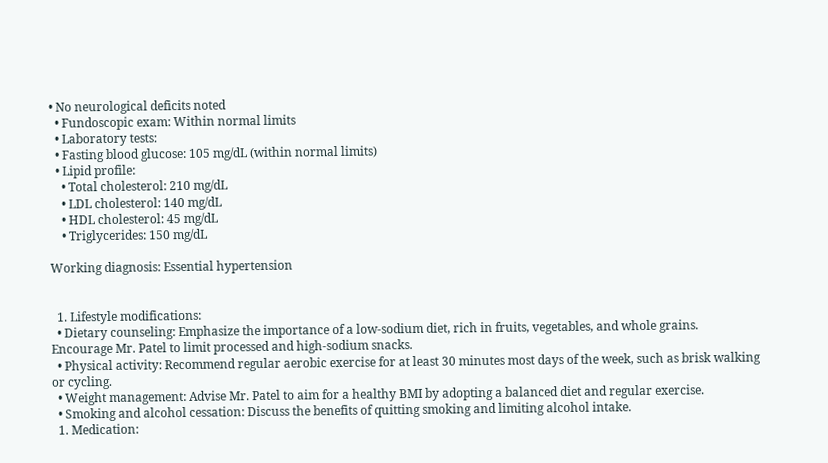• No neurological deficits noted
  • Fundoscopic exam: Within normal limits
  • Laboratory tests:
  • Fasting blood glucose: 105 mg/dL (within normal limits)
  • Lipid profile:
    • Total cholesterol: 210 mg/dL
    • LDL cholesterol: 140 mg/dL
    • HDL cholesterol: 45 mg/dL
    • Triglycerides: 150 mg/dL

Working diagnosis: Essential hypertension


  1. Lifestyle modifications:
  • Dietary counseling: Emphasize the importance of a low-sodium diet, rich in fruits, vegetables, and whole grains. Encourage Mr. Patel to limit processed and high-sodium snacks.
  • Physical activity: Recommend regular aerobic exercise for at least 30 minutes most days of the week, such as brisk walking or cycling.
  • Weight management: Advise Mr. Patel to aim for a healthy BMI by adopting a balanced diet and regular exercise.
  • Smoking and alcohol cessation: Discuss the benefits of quitting smoking and limiting alcohol intake.
  1. Medication: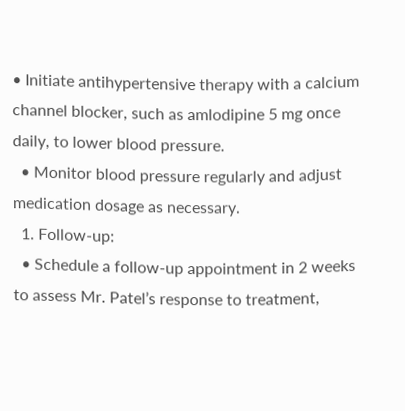• Initiate antihypertensive therapy with a calcium channel blocker, such as amlodipine 5 mg once daily, to lower blood pressure.
  • Monitor blood pressure regularly and adjust medication dosage as necessary.
  1. Follow-up:
  • Schedule a follow-up appointment in 2 weeks to assess Mr. Patel’s response to treatment,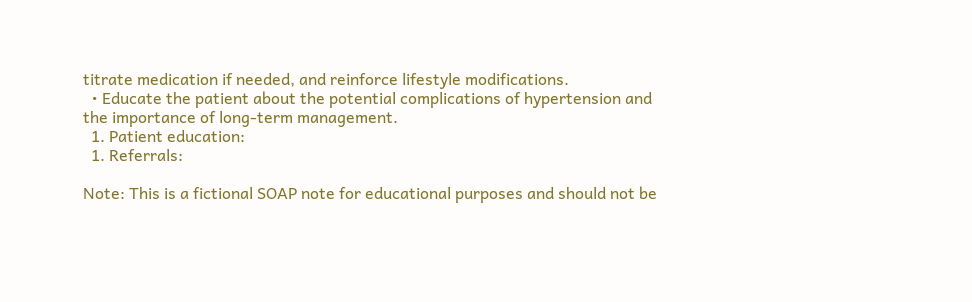titrate medication if needed, and reinforce lifestyle modifications.
  • Educate the patient about the potential complications of hypertension and the importance of long-term management.
  1. Patient education:
  1. Referrals:

Note: This is a fictional SOAP note for educational purposes and should not be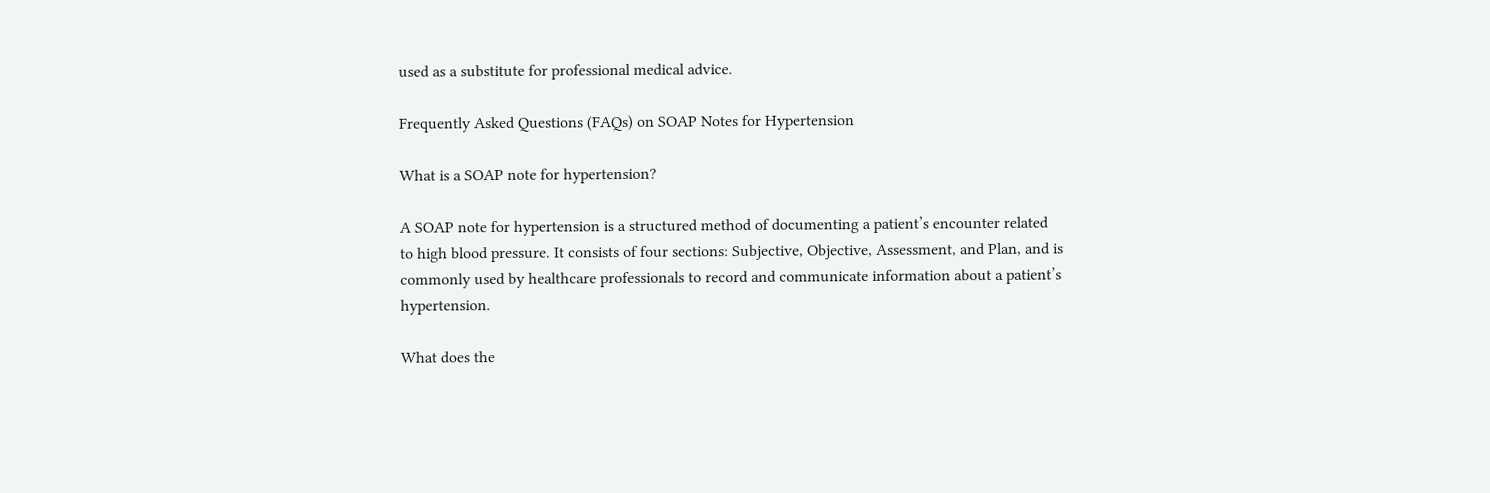used as a substitute for professional medical advice.

Frequently Asked Questions (FAQs) on SOAP Notes for Hypertension

What is a SOAP note for hypertension?

A SOAP note for hypertension is a structured method of documenting a patient’s encounter related to high blood pressure. It consists of four sections: Subjective, Objective, Assessment, and Plan, and is commonly used by healthcare professionals to record and communicate information about a patient’s hypertension.

What does the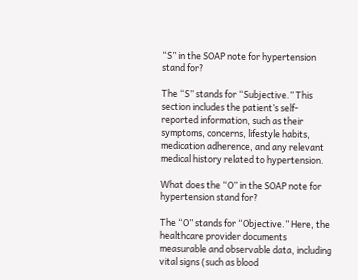“S” in the SOAP note for hypertension stand for?

The “S” stands for “Subjective.” This section includes the patient’s self-reported information, such as their symptoms, concerns, lifestyle habits, medication adherence, and any relevant medical history related to hypertension.

What does the “O” in the SOAP note for hypertension stand for?

The “O” stands for “Objective.” Here, the healthcare provider documents measurable and observable data, including vital signs (such as blood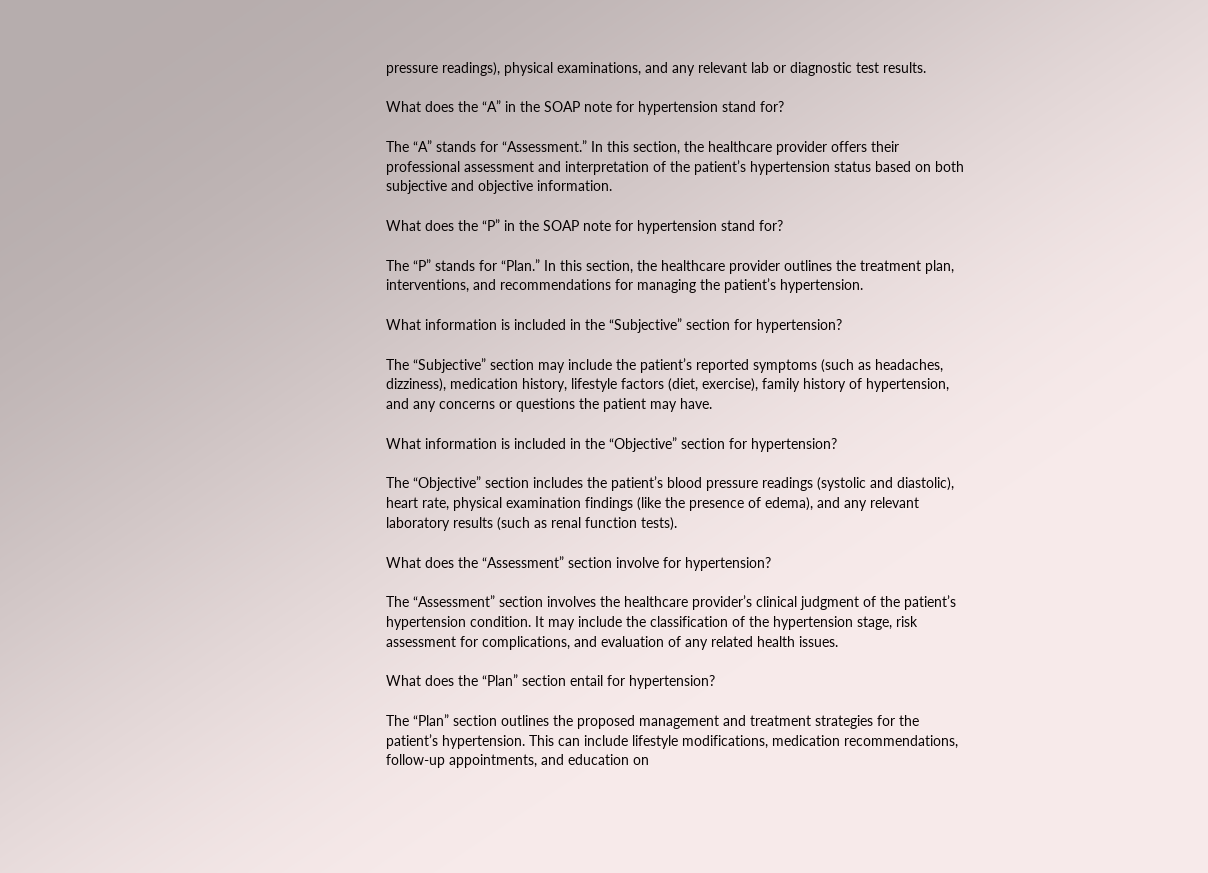pressure readings), physical examinations, and any relevant lab or diagnostic test results.

What does the “A” in the SOAP note for hypertension stand for?

The “A” stands for “Assessment.” In this section, the healthcare provider offers their professional assessment and interpretation of the patient’s hypertension status based on both subjective and objective information.

What does the “P” in the SOAP note for hypertension stand for?

The “P” stands for “Plan.” In this section, the healthcare provider outlines the treatment plan, interventions, and recommendations for managing the patient’s hypertension.

What information is included in the “Subjective” section for hypertension?

The “Subjective” section may include the patient’s reported symptoms (such as headaches, dizziness), medication history, lifestyle factors (diet, exercise), family history of hypertension, and any concerns or questions the patient may have.

What information is included in the “Objective” section for hypertension?

The “Objective” section includes the patient’s blood pressure readings (systolic and diastolic), heart rate, physical examination findings (like the presence of edema), and any relevant laboratory results (such as renal function tests).

What does the “Assessment” section involve for hypertension?

The “Assessment” section involves the healthcare provider’s clinical judgment of the patient’s hypertension condition. It may include the classification of the hypertension stage, risk assessment for complications, and evaluation of any related health issues.

What does the “Plan” section entail for hypertension?

The “Plan” section outlines the proposed management and treatment strategies for the patient’s hypertension. This can include lifestyle modifications, medication recommendations, follow-up appointments, and education on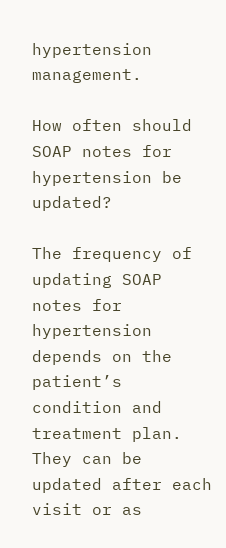hypertension management.

How often should SOAP notes for hypertension be updated?

The frequency of updating SOAP notes for hypertension depends on the patient’s condition and treatment plan. They can be updated after each visit or as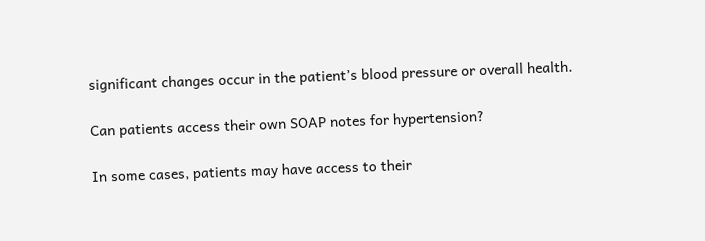significant changes occur in the patient’s blood pressure or overall health.

Can patients access their own SOAP notes for hypertension?

In some cases, patients may have access to their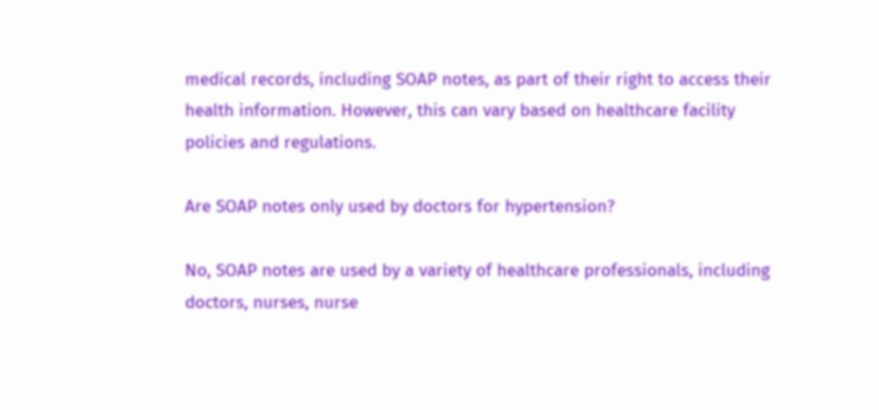medical records, including SOAP notes, as part of their right to access their health information. However, this can vary based on healthcare facility policies and regulations.

Are SOAP notes only used by doctors for hypertension?

No, SOAP notes are used by a variety of healthcare professionals, including doctors, nurses, nurse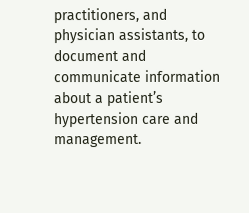practitioners, and physician assistants, to document and communicate information about a patient’s hypertension care and management.